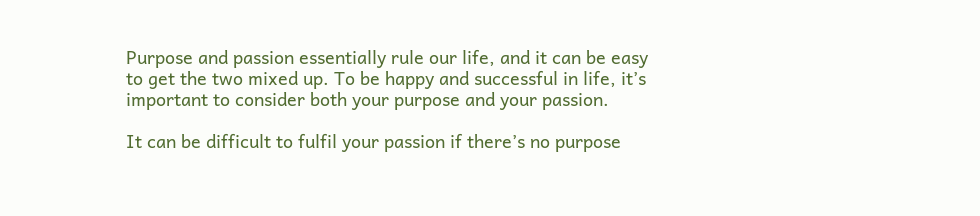Purpose and passion essentially rule our life, and it can be easy to get the two mixed up. To be happy and successful in life, it’s important to consider both your purpose and your passion.

It can be difficult to fulfil your passion if there’s no purpose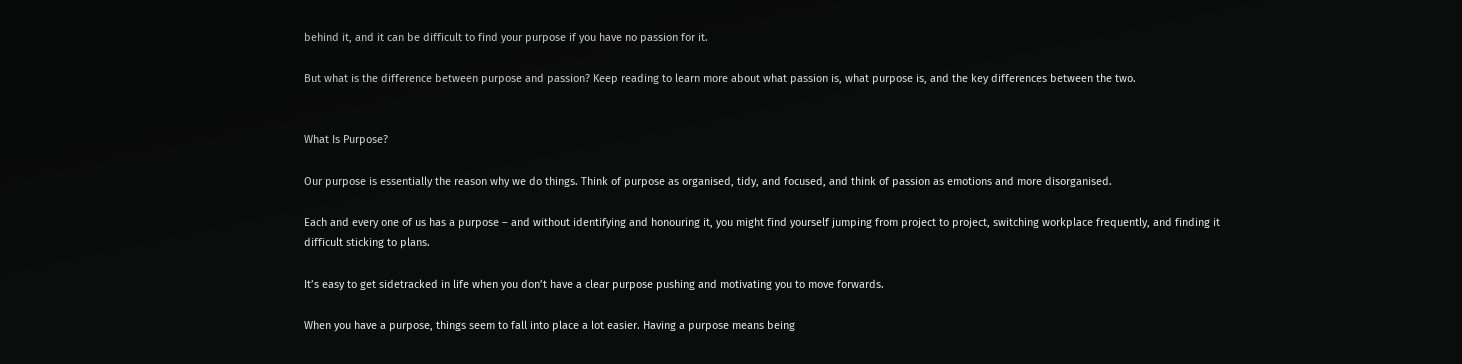behind it, and it can be difficult to find your purpose if you have no passion for it.

But what is the difference between purpose and passion? Keep reading to learn more about what passion is, what purpose is, and the key differences between the two.


What Is Purpose?

Our purpose is essentially the reason why we do things. Think of purpose as organised, tidy, and focused, and think of passion as emotions and more disorganised.

Each and every one of us has a purpose – and without identifying and honouring it, you might find yourself jumping from project to project, switching workplace frequently, and finding it difficult sticking to plans.

It’s easy to get sidetracked in life when you don’t have a clear purpose pushing and motivating you to move forwards.

When you have a purpose, things seem to fall into place a lot easier. Having a purpose means being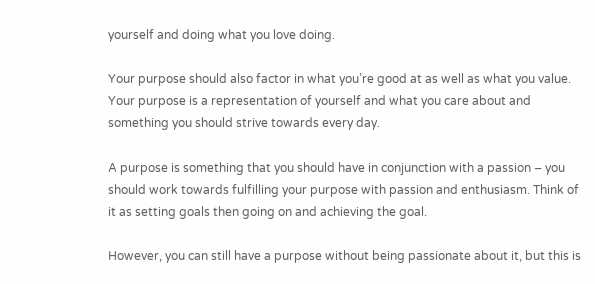yourself and doing what you love doing.

Your purpose should also factor in what you’re good at as well as what you value. Your purpose is a representation of yourself and what you care about and something you should strive towards every day.

A purpose is something that you should have in conjunction with a passion – you should work towards fulfilling your purpose with passion and enthusiasm. Think of it as setting goals then going on and achieving the goal.

However, you can still have a purpose without being passionate about it, but this is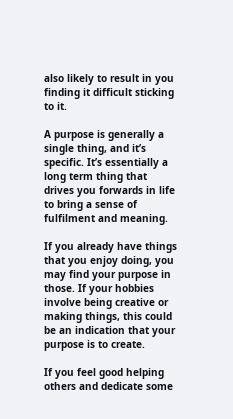also likely to result in you finding it difficult sticking to it.

A purpose is generally a single thing, and it’s specific. It’s essentially a long term thing that drives you forwards in life to bring a sense of fulfilment and meaning.

If you already have things that you enjoy doing, you may find your purpose in those. If your hobbies involve being creative or making things, this could be an indication that your purpose is to create.

If you feel good helping others and dedicate some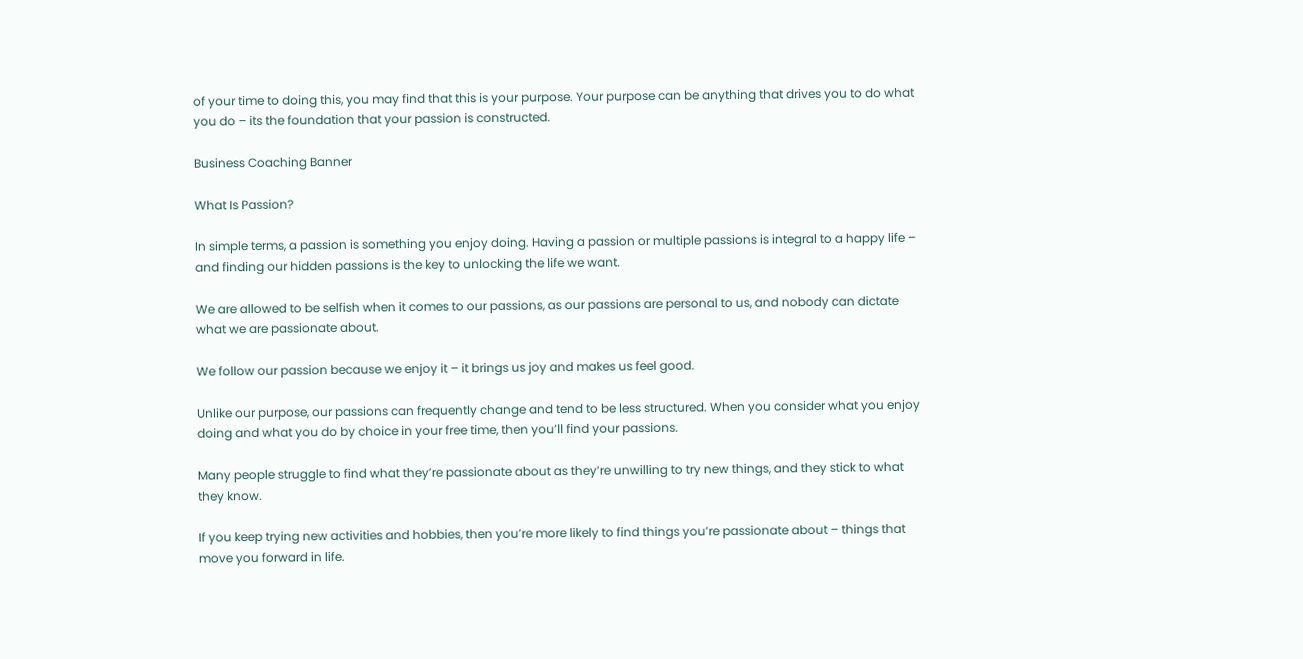of your time to doing this, you may find that this is your purpose. Your purpose can be anything that drives you to do what you do – its the foundation that your passion is constructed.

Business Coaching Banner

What Is Passion?

In simple terms, a passion is something you enjoy doing. Having a passion or multiple passions is integral to a happy life – and finding our hidden passions is the key to unlocking the life we want.

We are allowed to be selfish when it comes to our passions, as our passions are personal to us, and nobody can dictate what we are passionate about.

We follow our passion because we enjoy it – it brings us joy and makes us feel good.

Unlike our purpose, our passions can frequently change and tend to be less structured. When you consider what you enjoy doing and what you do by choice in your free time, then you’ll find your passions.

Many people struggle to find what they’re passionate about as they’re unwilling to try new things, and they stick to what they know.

If you keep trying new activities and hobbies, then you’re more likely to find things you’re passionate about – things that move you forward in life.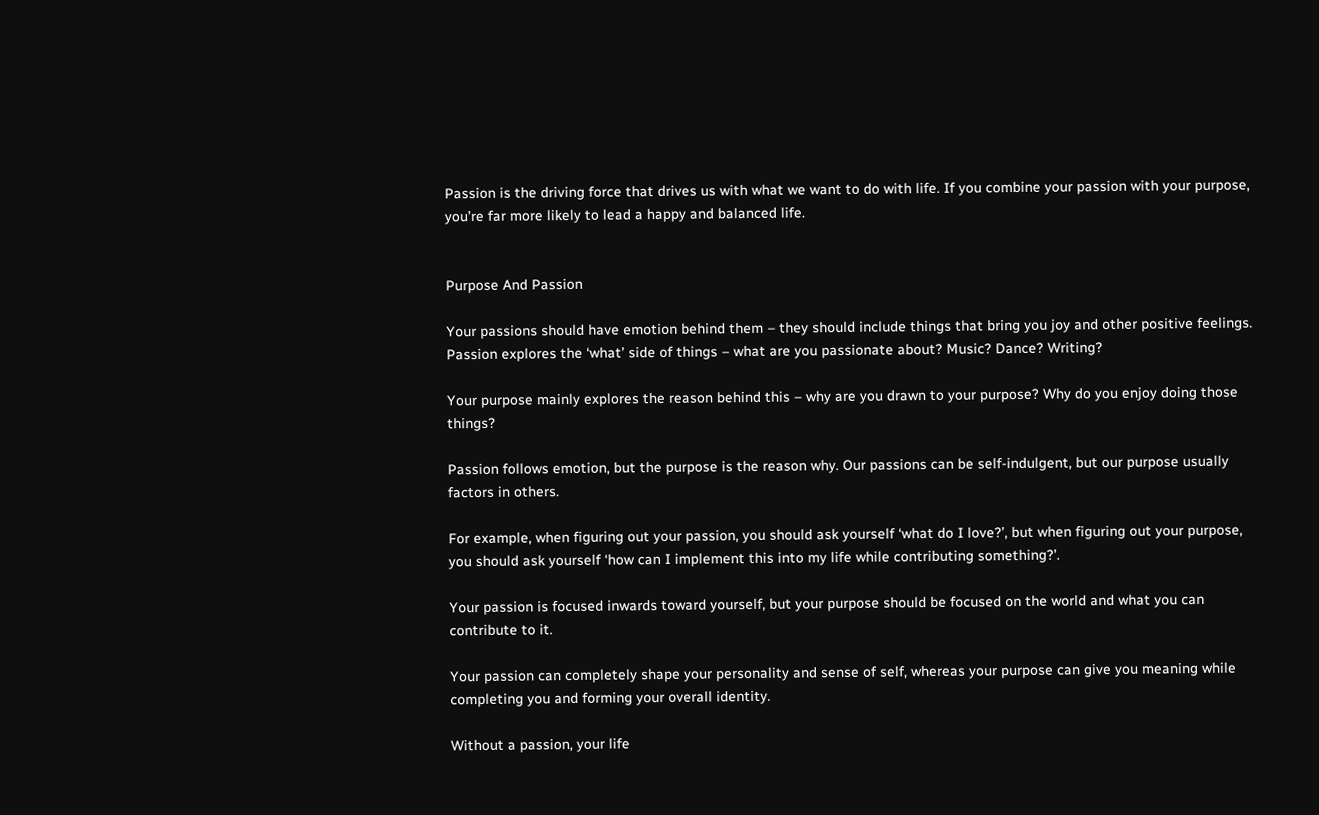Passion is the driving force that drives us with what we want to do with life. If you combine your passion with your purpose, you’re far more likely to lead a happy and balanced life.


Purpose And Passion

Your passions should have emotion behind them – they should include things that bring you joy and other positive feelings. Passion explores the ‘what’ side of things – what are you passionate about? Music? Dance? Writing?

Your purpose mainly explores the reason behind this – why are you drawn to your purpose? Why do you enjoy doing those things?

Passion follows emotion, but the purpose is the reason why. Our passions can be self-indulgent, but our purpose usually factors in others.

For example, when figuring out your passion, you should ask yourself ‘what do I love?’, but when figuring out your purpose, you should ask yourself ‘how can I implement this into my life while contributing something?’.

Your passion is focused inwards toward yourself, but your purpose should be focused on the world and what you can contribute to it.

Your passion can completely shape your personality and sense of self, whereas your purpose can give you meaning while completing you and forming your overall identity.

Without a passion, your life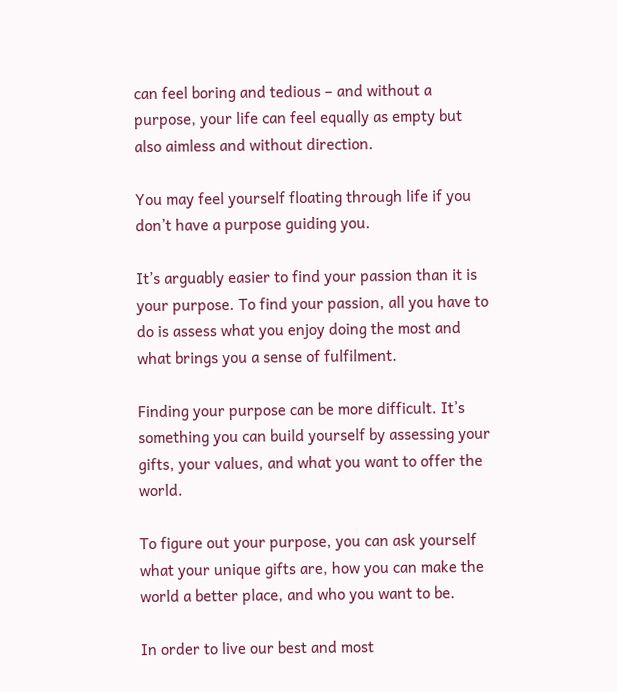can feel boring and tedious – and without a purpose, your life can feel equally as empty but also aimless and without direction.

You may feel yourself floating through life if you don’t have a purpose guiding you.

It’s arguably easier to find your passion than it is your purpose. To find your passion, all you have to do is assess what you enjoy doing the most and what brings you a sense of fulfilment.

Finding your purpose can be more difficult. It’s something you can build yourself by assessing your gifts, your values, and what you want to offer the world.

To figure out your purpose, you can ask yourself what your unique gifts are, how you can make the world a better place, and who you want to be.

In order to live our best and most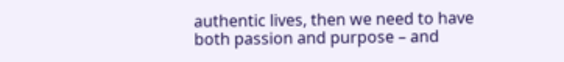authentic lives, then we need to have both passion and purpose – and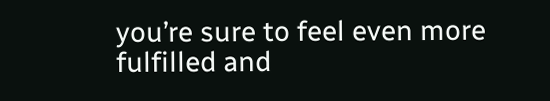you’re sure to feel even more fulfilled and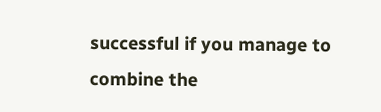successful if you manage to combine the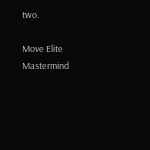two.

Move Elite Mastermind